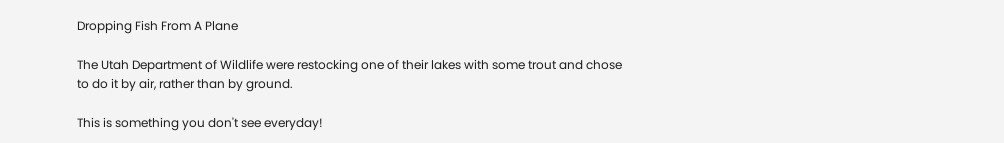Dropping Fish From A Plane

The Utah Department of Wildlife were restocking one of their lakes with some trout and chose to do it by air, rather than by ground.

This is something you don't see everyday!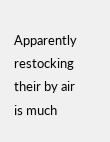Apparently restocking their by air is much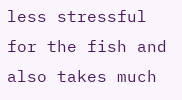less stressful for the fish and also takes much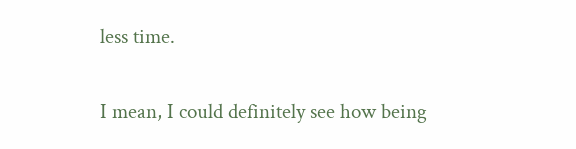less time.


I mean, I could definitely see how being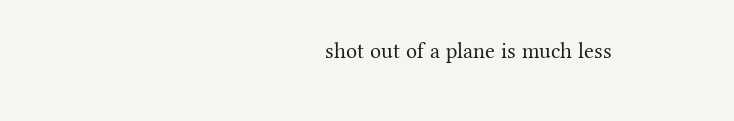shot out of a plane is much less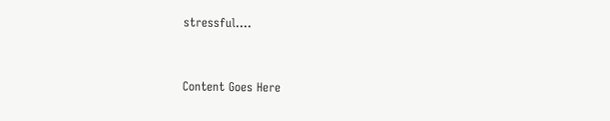stressful....


Content Goes Here